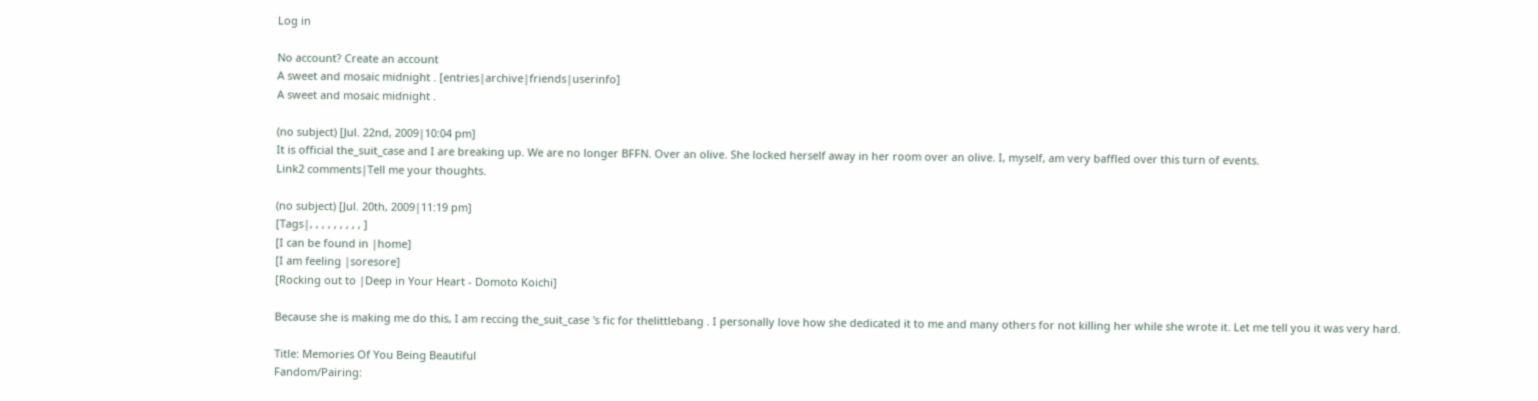Log in

No account? Create an account
A sweet and mosaic midnight . [entries|archive|friends|userinfo]
A sweet and mosaic midnight .

(no subject) [Jul. 22nd, 2009|10:04 pm]
It is official the_suit_case and I are breaking up. We are no longer BFFN. Over an olive. She locked herself away in her room over an olive. I, myself, am very baffled over this turn of events.
Link2 comments|Tell me your thoughts.

(no subject) [Jul. 20th, 2009|11:19 pm]
[Tags|, , , , , , , , , ]
[I can be found in |home]
[I am feeling |soresore]
[Rocking out to |Deep in Your Heart - Domoto Koichi]

Because she is making me do this, I am reccing the_suit_case 's fic for thelittlebang . I personally love how she dedicated it to me and many others for not killing her while she wrote it. Let me tell you it was very hard.

Title: Memories Of You Being Beautiful
Fandom/Pairing: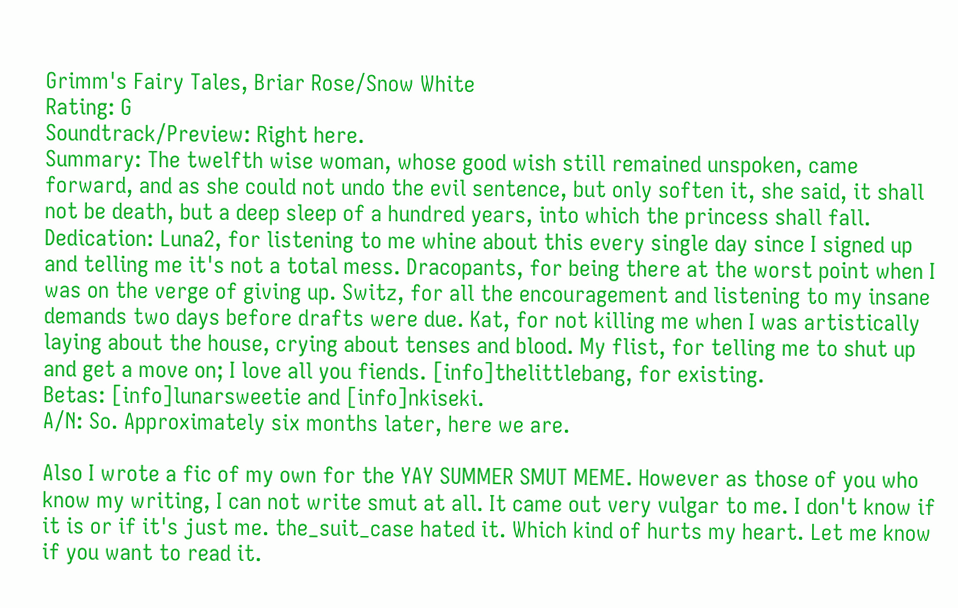Grimm's Fairy Tales, Briar Rose/Snow White
Rating: G
Soundtrack/Preview: Right here.
Summary: The twelfth wise woman, whose good wish still remained unspoken, came forward, and as she could not undo the evil sentence, but only soften it, she said, it shall not be death, but a deep sleep of a hundred years, into which the princess shall fall.
Dedication: Luna2, for listening to me whine about this every single day since I signed up and telling me it's not a total mess. Dracopants, for being there at the worst point when I was on the verge of giving up. Switz, for all the encouragement and listening to my insane demands two days before drafts were due. Kat, for not killing me when I was artistically laying about the house, crying about tenses and blood. My flist, for telling me to shut up and get a move on; I love all you fiends. [info]thelittlebang, for existing.
Betas: [info]lunarsweetie and [info]nkiseki.
A/N: So. Approximately six months later, here we are.

Also I wrote a fic of my own for the YAY SUMMER SMUT MEME. However as those of you who know my writing, I can not write smut at all. It came out very vulgar to me. I don't know if it is or if it's just me. the_suit_case hated it. Which kind of hurts my heart. Let me know if you want to read it.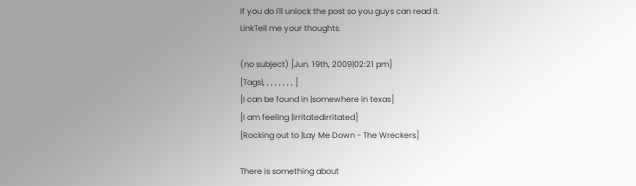If you do I'll unlock the post so you guys can read it.
LinkTell me your thoughts.

(no subject) [Jun. 19th, 2009|02:21 pm]
[Tags|, , , , , , , , ]
[I can be found in |somewhere in texas]
[I am feeling |irritatedirritated]
[Rocking out to |Lay Me Down - The Wreckers]

There is something about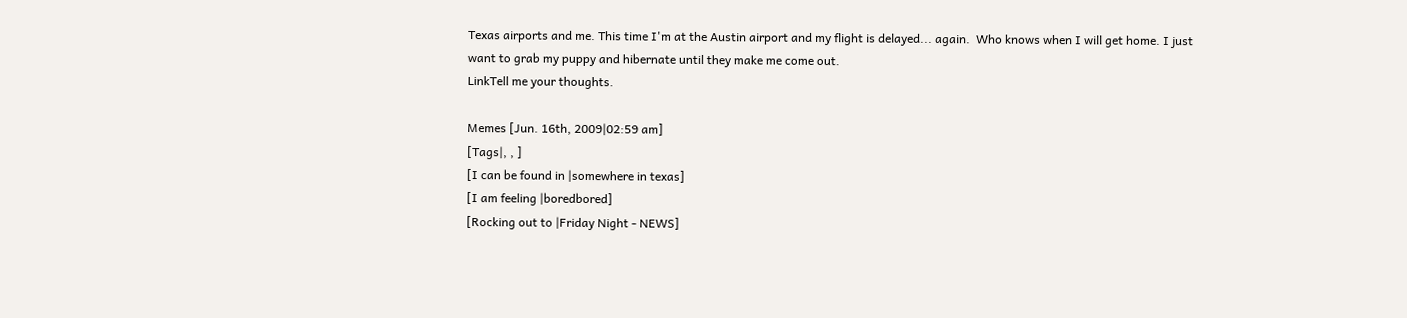Texas airports and me. This time I'm at the Austin airport and my flight is delayed... again.  Who knows when I will get home. I just want to grab my puppy and hibernate until they make me come out.
LinkTell me your thoughts.

Memes [Jun. 16th, 2009|02:59 am]
[Tags|, , ]
[I can be found in |somewhere in texas]
[I am feeling |boredbored]
[Rocking out to |Friday Night - NEWS]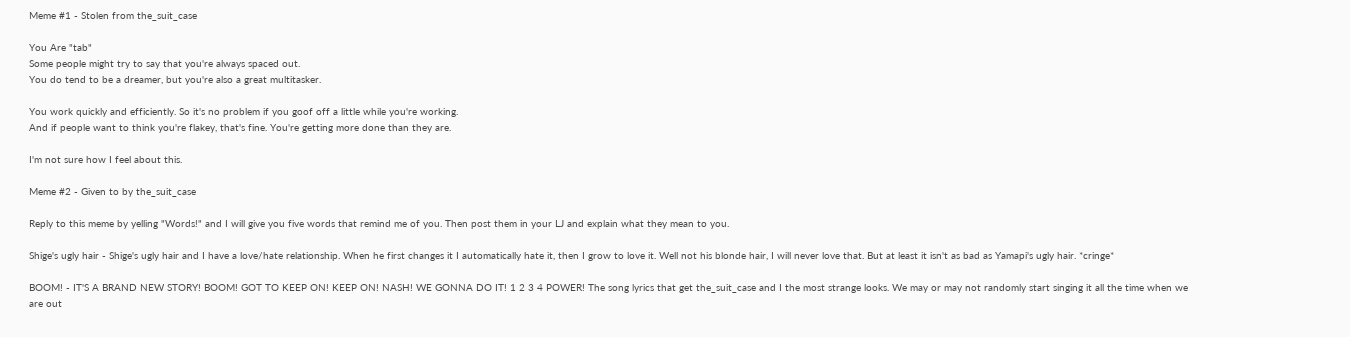Meme #1 - Stolen from the_suit_case

You Are "tab"
Some people might try to say that you're always spaced out.
You do tend to be a dreamer, but you're also a great multitasker.

You work quickly and efficiently. So it's no problem if you goof off a little while you're working.
And if people want to think you're flakey, that's fine. You're getting more done than they are.

I'm not sure how I feel about this.

Meme #2 - Given to by the_suit_case

Reply to this meme by yelling "Words!" and I will give you five words that remind me of you. Then post them in your LJ and explain what they mean to you.

Shige's ugly hair - Shige's ugly hair and I have a love/hate relationship. When he first changes it I automatically hate it, then I grow to love it. Well not his blonde hair, I will never love that. But at least it isn't as bad as Yamapi's ugly hair. *cringe*

BOOM! - IT'S A BRAND NEW STORY! BOOM! GOT TO KEEP ON! KEEP ON! NASH! WE GONNA DO IT! 1 2 3 4 POWER! The song lyrics that get the_suit_case and I the most strange looks. We may or may not randomly start singing it all the time when we are out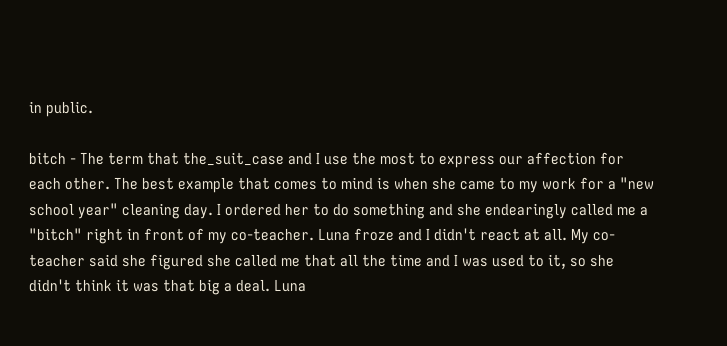in public.

bitch - The term that the_suit_case and I use the most to express our affection for each other. The best example that comes to mind is when she came to my work for a "new school year" cleaning day. I ordered her to do something and she endearingly called me a "bitch" right in front of my co-teacher. Luna froze and I didn't react at all. My co-teacher said she figured she called me that all the time and I was used to it, so she didn't think it was that big a deal. Luna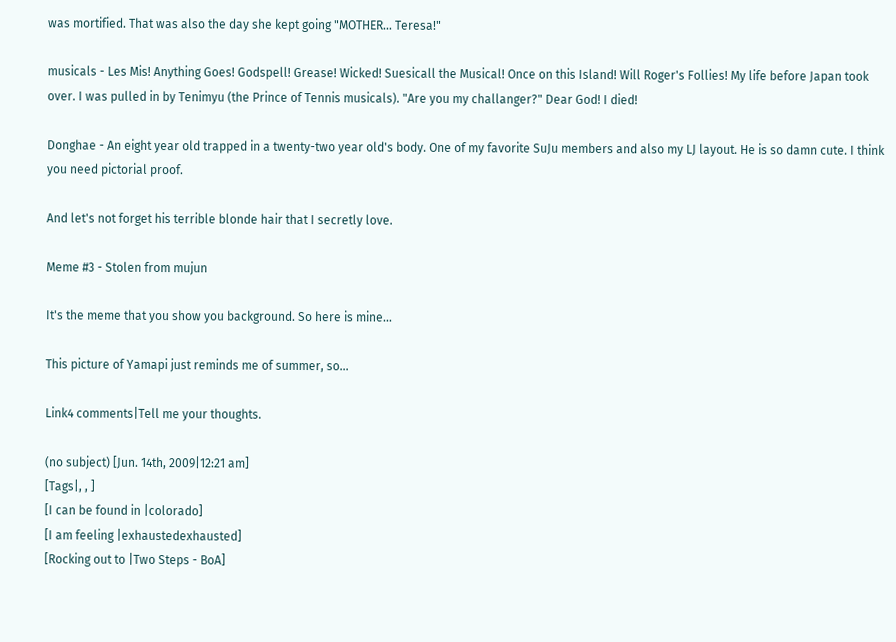was mortified. That was also the day she kept going "MOTHER... Teresa!"

musicals - Les Mis! Anything Goes! Godspell! Grease! Wicked! Suesicall the Musical! Once on this Island! Will Roger's Follies! My life before Japan took over. I was pulled in by Tenimyu (the Prince of Tennis musicals). "Are you my challanger?" Dear God! I died!

Donghae - An eight year old trapped in a twenty-two year old's body. One of my favorite SuJu members and also my LJ layout. He is so damn cute. I think you need pictorial proof.

And let's not forget his terrible blonde hair that I secretly love.

Meme #3 - Stolen from mujun

It's the meme that you show you background. So here is mine...

This picture of Yamapi just reminds me of summer, so...

Link4 comments|Tell me your thoughts.

(no subject) [Jun. 14th, 2009|12:21 am]
[Tags|, , ]
[I can be found in |colorado]
[I am feeling |exhaustedexhausted]
[Rocking out to |Two Steps - BoA]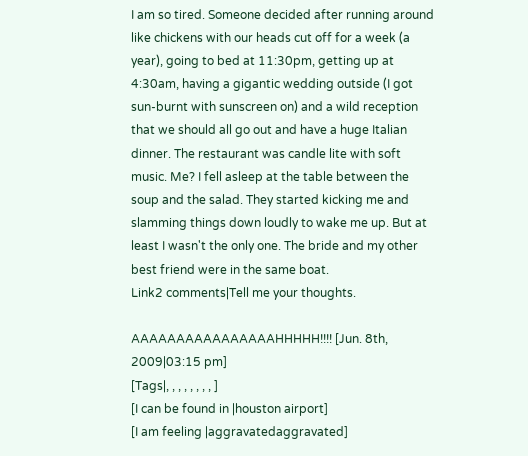I am so tired. Someone decided after running around like chickens with our heads cut off for a week (a year), going to bed at 11:30pm, getting up at 4:30am, having a gigantic wedding outside (I got sun-burnt with sunscreen on) and a wild reception that we should all go out and have a huge Italian dinner. The restaurant was candle lite with soft music. Me? I fell asleep at the table between the soup and the salad. They started kicking me and slamming things down loudly to wake me up. But at least I wasn't the only one. The bride and my other best friend were in the same boat.
Link2 comments|Tell me your thoughts.

AAAAAAAAAAAAAAAAHHHHH!!!! [Jun. 8th, 2009|03:15 pm]
[Tags|, , , , , , , , ]
[I can be found in |houston airport]
[I am feeling |aggravatedaggravated]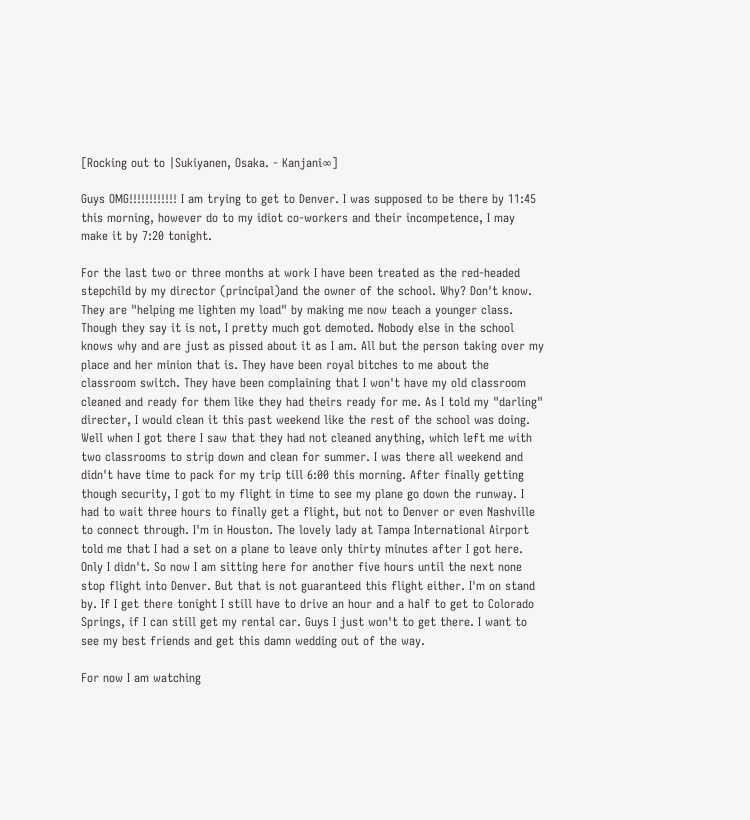[Rocking out to |Sukiyanen, Osaka. - Kanjani∞]

Guys OMG!!!!!!!!!!!! I am trying to get to Denver. I was supposed to be there by 11:45 this morning, however do to my idiot co-workers and their incompetence, I may make it by 7:20 tonight.

For the last two or three months at work I have been treated as the red-headed stepchild by my director (principal)and the owner of the school. Why? Don't know. They are "helping me lighten my load" by making me now teach a younger class. Though they say it is not, I pretty much got demoted. Nobody else in the school knows why and are just as pissed about it as I am. All but the person taking over my place and her minion that is. They have been royal bitches to me about the classroom switch. They have been complaining that I won't have my old classroom cleaned and ready for them like they had theirs ready for me. As I told my "darling" directer, I would clean it this past weekend like the rest of the school was doing. Well when I got there I saw that they had not cleaned anything, which left me with two classrooms to strip down and clean for summer. I was there all weekend and didn't have time to pack for my trip till 6:00 this morning. After finally getting though security, I got to my flight in time to see my plane go down the runway. I had to wait three hours to finally get a flight, but not to Denver or even Nashville to connect through. I'm in Houston. The lovely lady at Tampa International Airport told me that I had a set on a plane to leave only thirty minutes after I got here. Only I didn't. So now I am sitting here for another five hours until the next none stop flight into Denver. But that is not guaranteed this flight either. I'm on stand by. If I get there tonight I still have to drive an hour and a half to get to Colorado Springs, if I can still get my rental car. Guys I just won't to get there. I want to see my best friends and get this damn wedding out of the way.

For now I am watching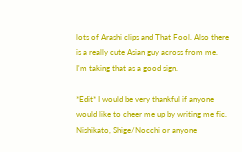lots of Arashi clips and That Fool. Also there is a really cute Asian guy across from me. I'm taking that as a good sign.

*Edit* I would be very thankful if anyone would like to cheer me up by writing me fic. Nishikato, Shige/Nocchi or anyone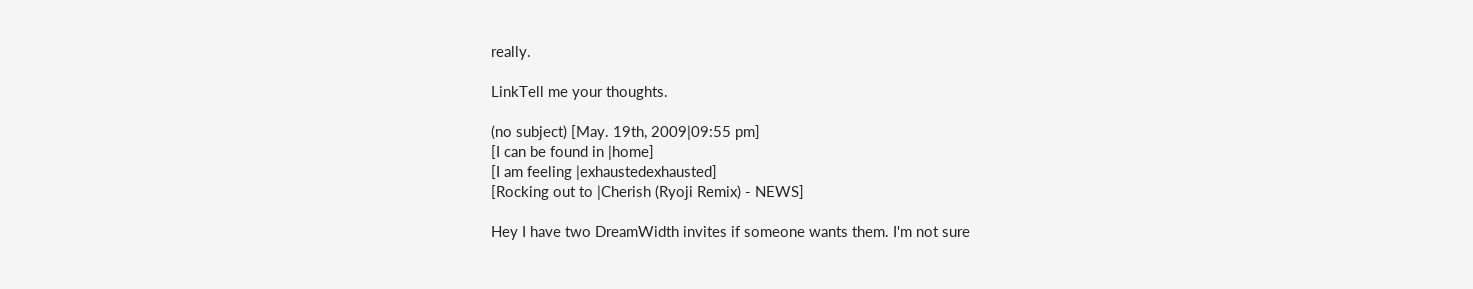really.

LinkTell me your thoughts.

(no subject) [May. 19th, 2009|09:55 pm]
[I can be found in |home]
[I am feeling |exhaustedexhausted]
[Rocking out to |Cherish (Ryoji Remix) - NEWS]

Hey I have two DreamWidth invites if someone wants them. I'm not sure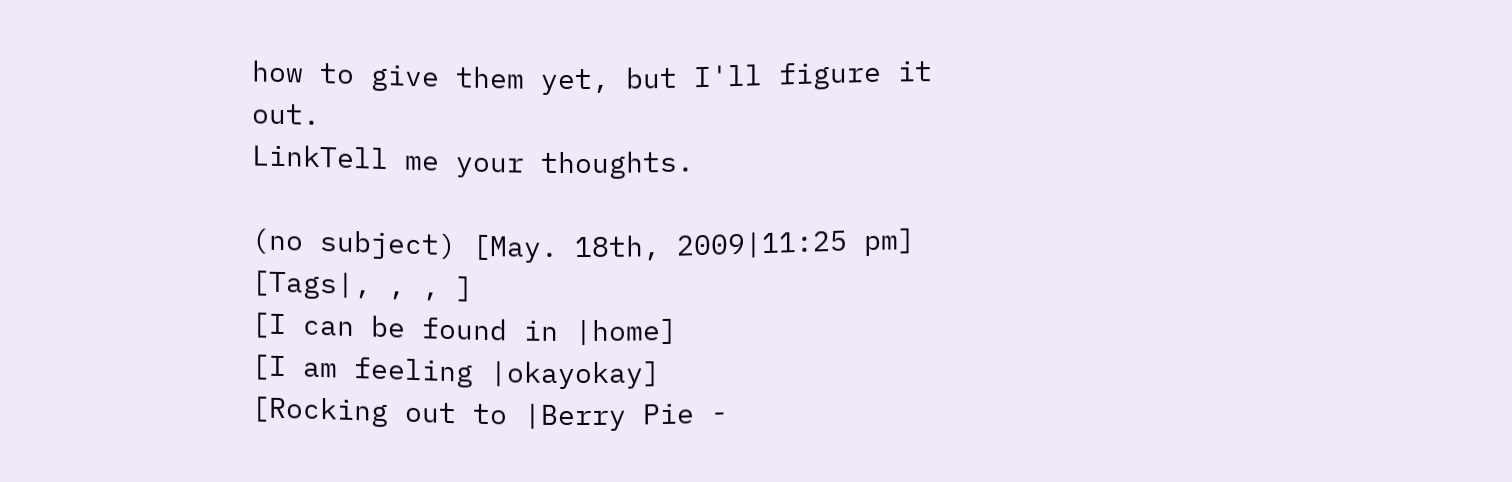how to give them yet, but I'll figure it out.
LinkTell me your thoughts.

(no subject) [May. 18th, 2009|11:25 pm]
[Tags|, , , ]
[I can be found in |home]
[I am feeling |okayokay]
[Rocking out to |Berry Pie -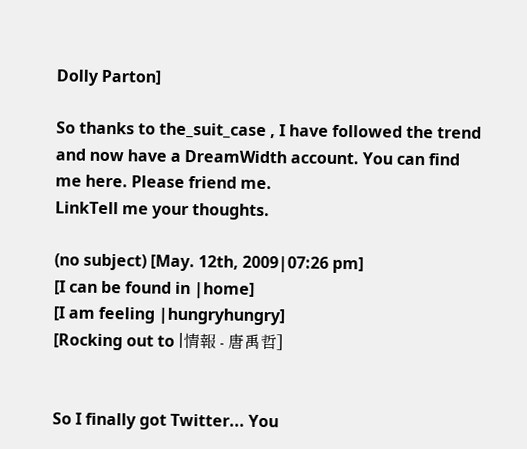Dolly Parton]

So thanks to the_suit_case , I have followed the trend and now have a DreamWidth account. You can find me here. Please friend me.
LinkTell me your thoughts.

(no subject) [May. 12th, 2009|07:26 pm]
[I can be found in |home]
[I am feeling |hungryhungry]
[Rocking out to |情報 - 唐禹哲]


So I finally got Twitter... You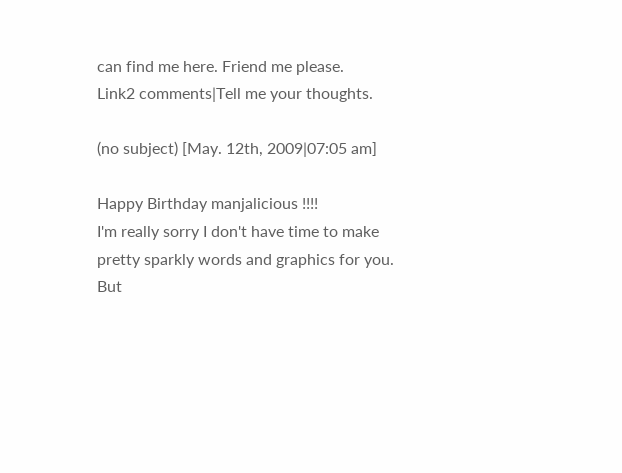can find me here. Friend me please.
Link2 comments|Tell me your thoughts.

(no subject) [May. 12th, 2009|07:05 am]

Happy Birthday manjalicious !!!!
I'm really sorry I don't have time to make pretty sparkly words and graphics for you. But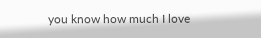you know how much I love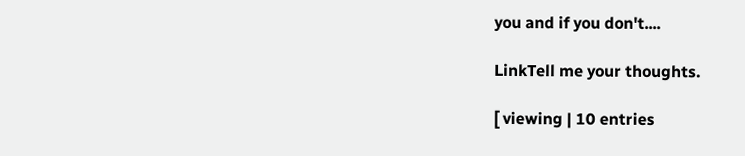you and if you don't....

LinkTell me your thoughts.

[ viewing | 10 entries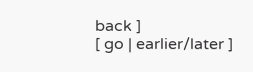back ]
[ go | earlier/later ]